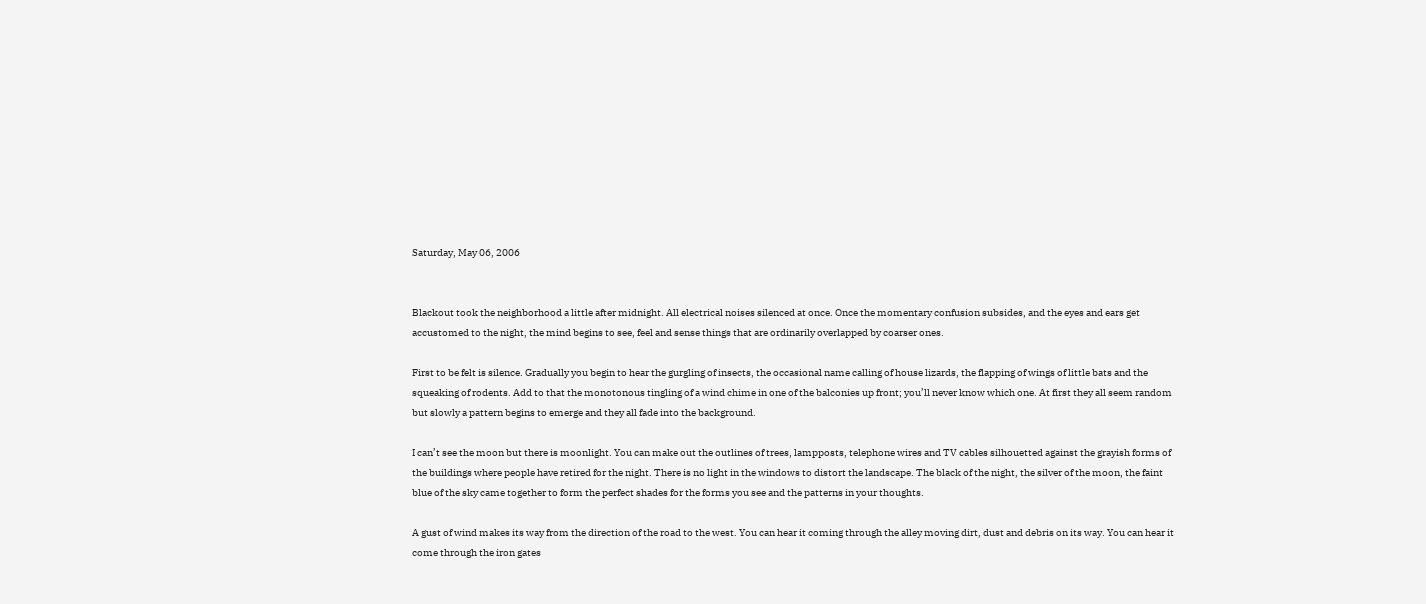Saturday, May 06, 2006


Blackout took the neighborhood a little after midnight. All electrical noises silenced at once. Once the momentary confusion subsides, and the eyes and ears get accustomed to the night, the mind begins to see, feel and sense things that are ordinarily overlapped by coarser ones.

First to be felt is silence. Gradually you begin to hear the gurgling of insects, the occasional name calling of house lizards, the flapping of wings of little bats and the squeaking of rodents. Add to that the monotonous tingling of a wind chime in one of the balconies up front; you’ll never know which one. At first they all seem random but slowly a pattern begins to emerge and they all fade into the background.

I can’t see the moon but there is moonlight. You can make out the outlines of trees, lampposts, telephone wires and TV cables silhouetted against the grayish forms of the buildings where people have retired for the night. There is no light in the windows to distort the landscape. The black of the night, the silver of the moon, the faint blue of the sky came together to form the perfect shades for the forms you see and the patterns in your thoughts.

A gust of wind makes its way from the direction of the road to the west. You can hear it coming through the alley moving dirt, dust and debris on its way. You can hear it come through the iron gates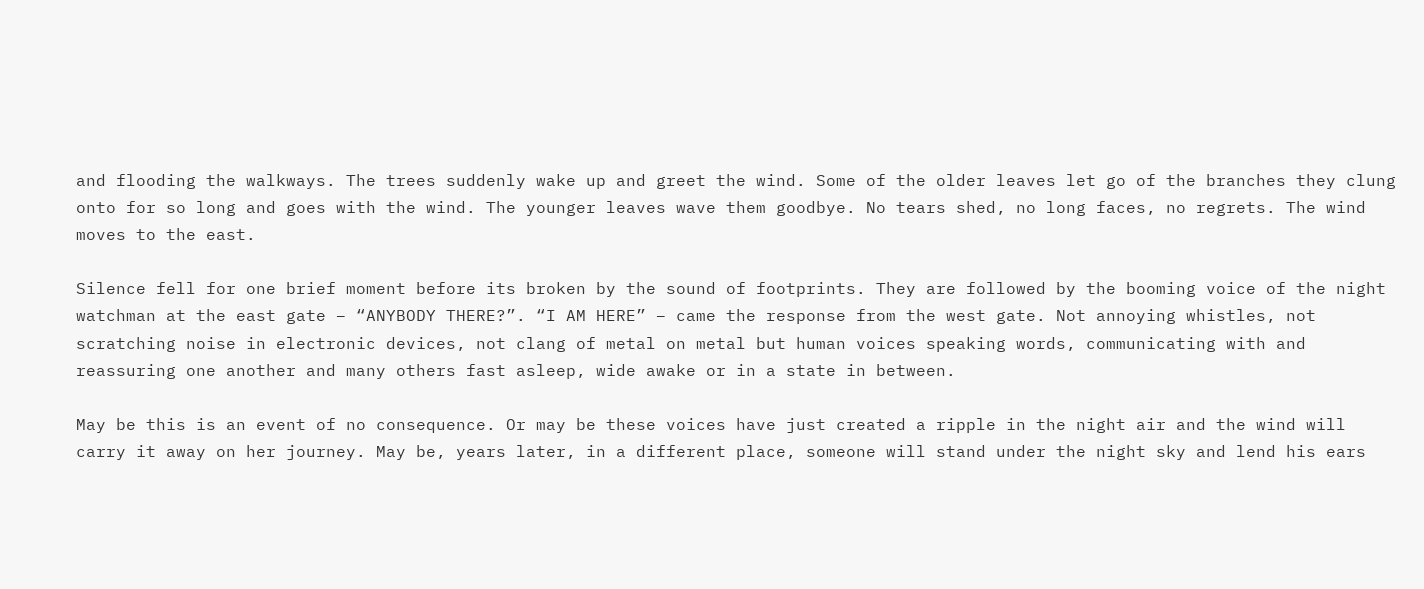and flooding the walkways. The trees suddenly wake up and greet the wind. Some of the older leaves let go of the branches they clung onto for so long and goes with the wind. The younger leaves wave them goodbye. No tears shed, no long faces, no regrets. The wind moves to the east.

Silence fell for one brief moment before its broken by the sound of footprints. They are followed by the booming voice of the night watchman at the east gate – “ANYBODY THERE?”. “I AM HERE” – came the response from the west gate. Not annoying whistles, not scratching noise in electronic devices, not clang of metal on metal but human voices speaking words, communicating with and reassuring one another and many others fast asleep, wide awake or in a state in between.

May be this is an event of no consequence. Or may be these voices have just created a ripple in the night air and the wind will carry it away on her journey. May be, years later, in a different place, someone will stand under the night sky and lend his ears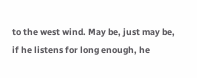to the west wind. May be, just may be, if he listens for long enough, he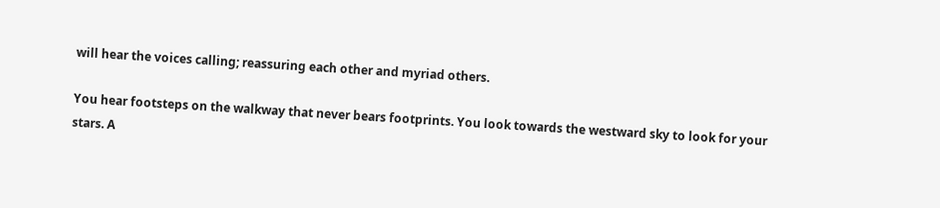will hear the voices calling; reassuring each other and myriad others.

You hear footsteps on the walkway that never bears footprints. You look towards the westward sky to look for your stars. A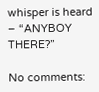whisper is heard – “ANYBOY THERE?”

No comments: